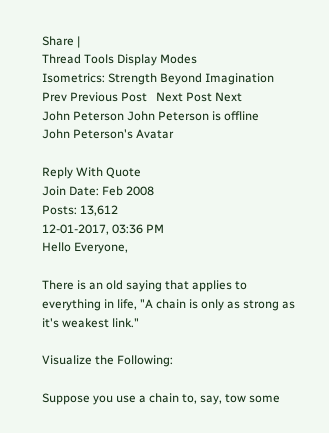Share |
Thread Tools Display Modes
Isometrics: Strength Beyond Imagination
Prev Previous Post   Next Post Next
John Peterson John Peterson is offline
John Peterson's Avatar

Reply With Quote
Join Date: Feb 2008
Posts: 13,612
12-01-2017, 03:36 PM
Hello Everyone,

There is an old saying that applies to everything in life, "A chain is only as strong as it's weakest link."

Visualize the Following:

Suppose you use a chain to, say, tow some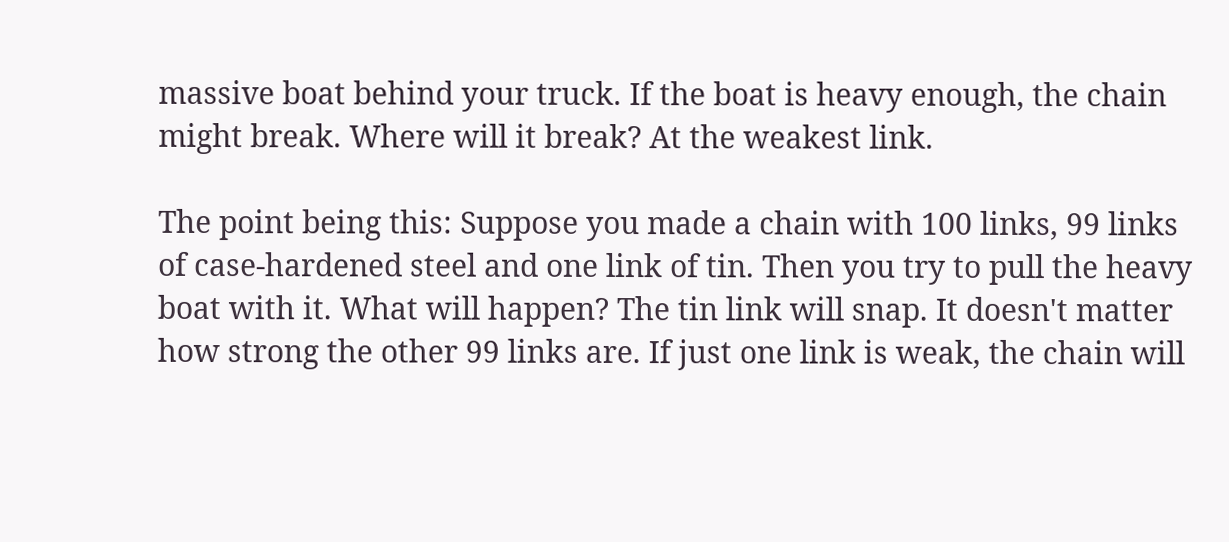massive boat behind your truck. If the boat is heavy enough, the chain might break. Where will it break? At the weakest link.

The point being this: Suppose you made a chain with 100 links, 99 links of case-hardened steel and one link of tin. Then you try to pull the heavy boat with it. What will happen? The tin link will snap. It doesn't matter how strong the other 99 links are. If just one link is weak, the chain will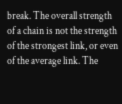break. The overall strength of a chain is not the strength of the strongest link, or even of the average link. The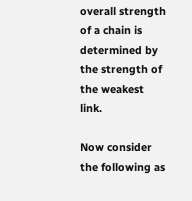overall strength of a chain is determined by the strength of the weakest link.

Now consider the following as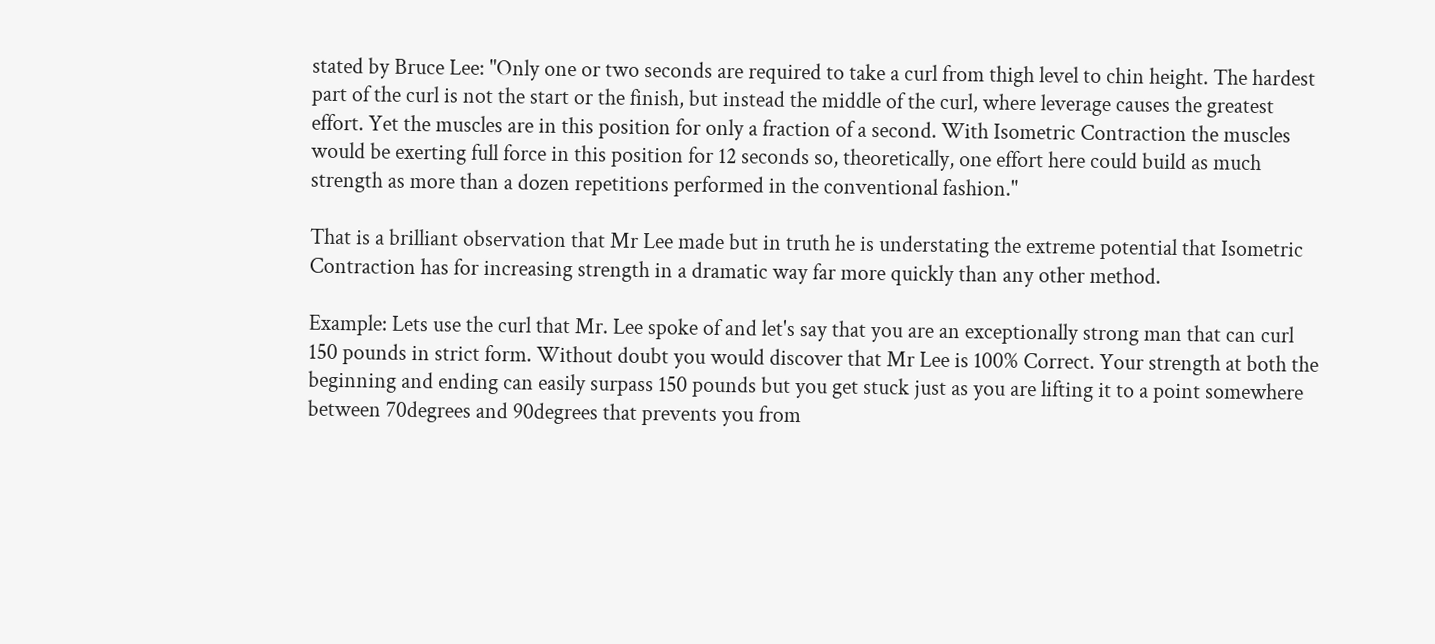stated by Bruce Lee: "Only one or two seconds are required to take a curl from thigh level to chin height. The hardest part of the curl is not the start or the finish, but instead the middle of the curl, where leverage causes the greatest effort. Yet the muscles are in this position for only a fraction of a second. With Isometric Contraction the muscles would be exerting full force in this position for 12 seconds so, theoretically, one effort here could build as much strength as more than a dozen repetitions performed in the conventional fashion."

That is a brilliant observation that Mr Lee made but in truth he is understating the extreme potential that Isometric Contraction has for increasing strength in a dramatic way far more quickly than any other method.

Example: Lets use the curl that Mr. Lee spoke of and let's say that you are an exceptionally strong man that can curl 150 pounds in strict form. Without doubt you would discover that Mr Lee is 100% Correct. Your strength at both the beginning and ending can easily surpass 150 pounds but you get stuck just as you are lifting it to a point somewhere between 70degrees and 90degrees that prevents you from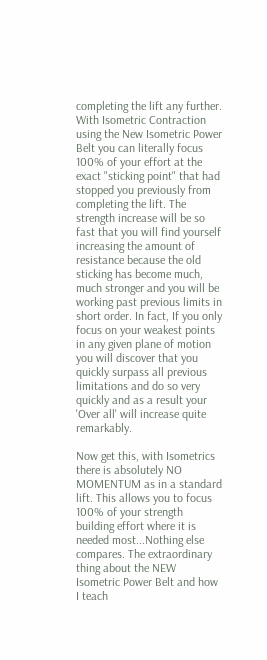completing the lift any further. With Isometric Contraction using the New Isometric Power Belt you can literally focus 100% of your effort at the exact "sticking point" that had stopped you previously from completing the lift. The strength increase will be so fast that you will find yourself increasing the amount of resistance because the old sticking has become much, much stronger and you will be working past previous limits in short order. In fact, If you only focus on your weakest points in any given plane of motion you will discover that you quickly surpass all previous limitations and do so very quickly and as a result your 'Over all' will increase quite remarkably.

Now get this, with Isometrics there is absolutely NO MOMENTUM as in a standard lift. This allows you to focus 100% of your strength building effort where it is needed most...Nothing else compares. The extraordinary thing about the NEW Isometric Power Belt and how I teach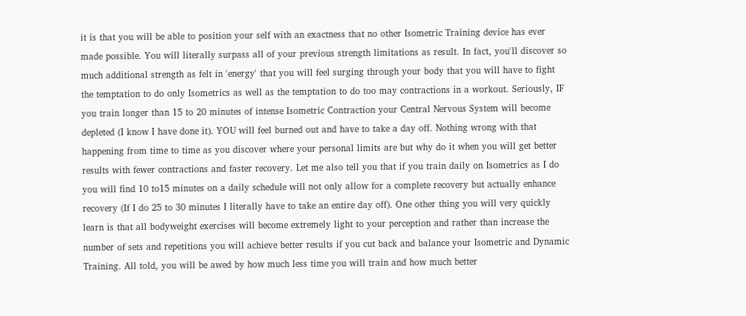it is that you will be able to position your self with an exactness that no other Isometric Training device has ever made possible. You will literally surpass all of your previous strength limitations as result. In fact, you'll discover so much additional strength as felt in 'energy' that you will feel surging through your body that you will have to fight the temptation to do only Isometrics as well as the temptation to do too may contractions in a workout. Seriously, IF you train longer than 15 to 20 minutes of intense Isometric Contraction your Central Nervous System will become depleted (I know I have done it). YOU will feel burned out and have to take a day off. Nothing wrong with that happening from time to time as you discover where your personal limits are but why do it when you will get better results with fewer contractions and faster recovery. Let me also tell you that if you train daily on Isometrics as I do you will find 10 to15 minutes on a daily schedule will not only allow for a complete recovery but actually enhance recovery (If I do 25 to 30 minutes I literally have to take an entire day off). One other thing you will very quickly learn is that all bodyweight exercises will become extremely light to your perception and rather than increase the number of sets and repetitions you will achieve better results if you cut back and balance your Isometric and Dynamic Training. All told, you will be awed by how much less time you will train and how much better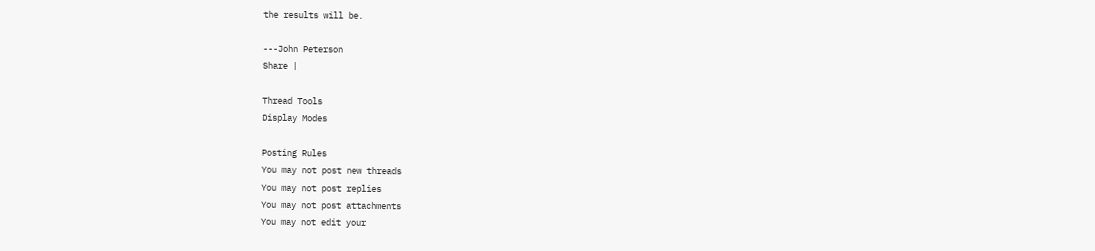the results will be.

---John Peterson
Share |

Thread Tools
Display Modes

Posting Rules
You may not post new threads
You may not post replies
You may not post attachments
You may not edit your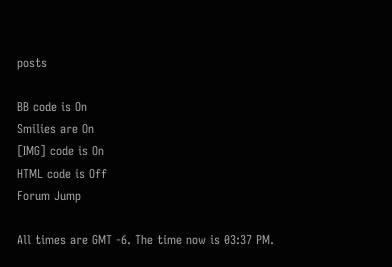posts

BB code is On
Smilies are On
[IMG] code is On
HTML code is Off
Forum Jump

All times are GMT -6. The time now is 03:37 PM.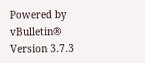Powered by vBulletin® Version 3.7.3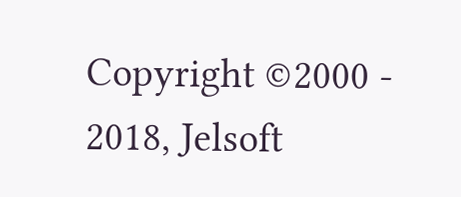Copyright ©2000 - 2018, Jelsoft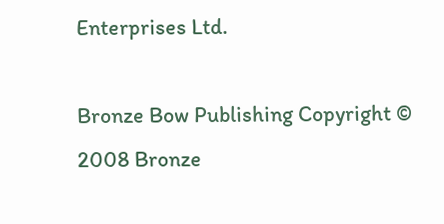Enterprises Ltd.

Bronze Bow Publishing Copyright © 2008 Bronze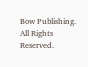Bow Publishing. All Rights Reserved.